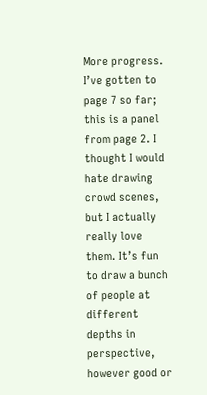More progress. I’ve gotten to page 7 so far; this is a panel from page 2. I thought I would hate drawing crowd scenes, but I actually really love them. It’s fun to draw a bunch of people at different depths in perspective, however good or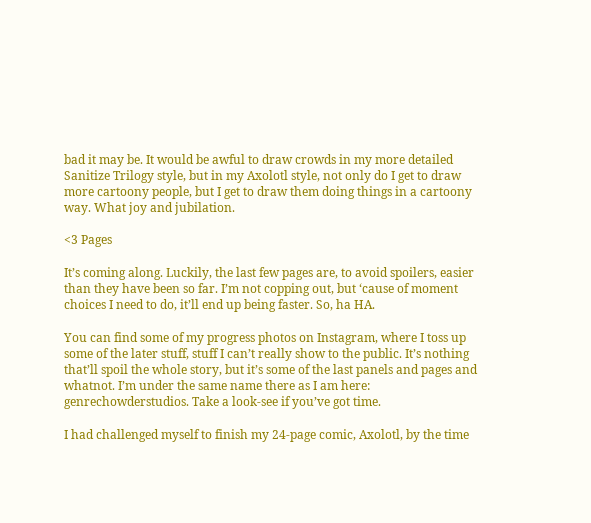bad it may be. It would be awful to draw crowds in my more detailed Sanitize Trilogy style, but in my Axolotl style, not only do I get to draw more cartoony people, but I get to draw them doing things in a cartoony way. What joy and jubilation.

<3 Pages

It’s coming along. Luckily, the last few pages are, to avoid spoilers, easier than they have been so far. I’m not copping out, but ‘cause of moment choices I need to do, it’ll end up being faster. So, ha HA.

You can find some of my progress photos on Instagram, where I toss up some of the later stuff, stuff I can’t really show to the public. It’s nothing that’ll spoil the whole story, but it’s some of the last panels and pages and whatnot. I’m under the same name there as I am here: genrechowderstudios. Take a look-see if you’ve got time.

I had challenged myself to finish my 24-page comic, Axolotl, by the time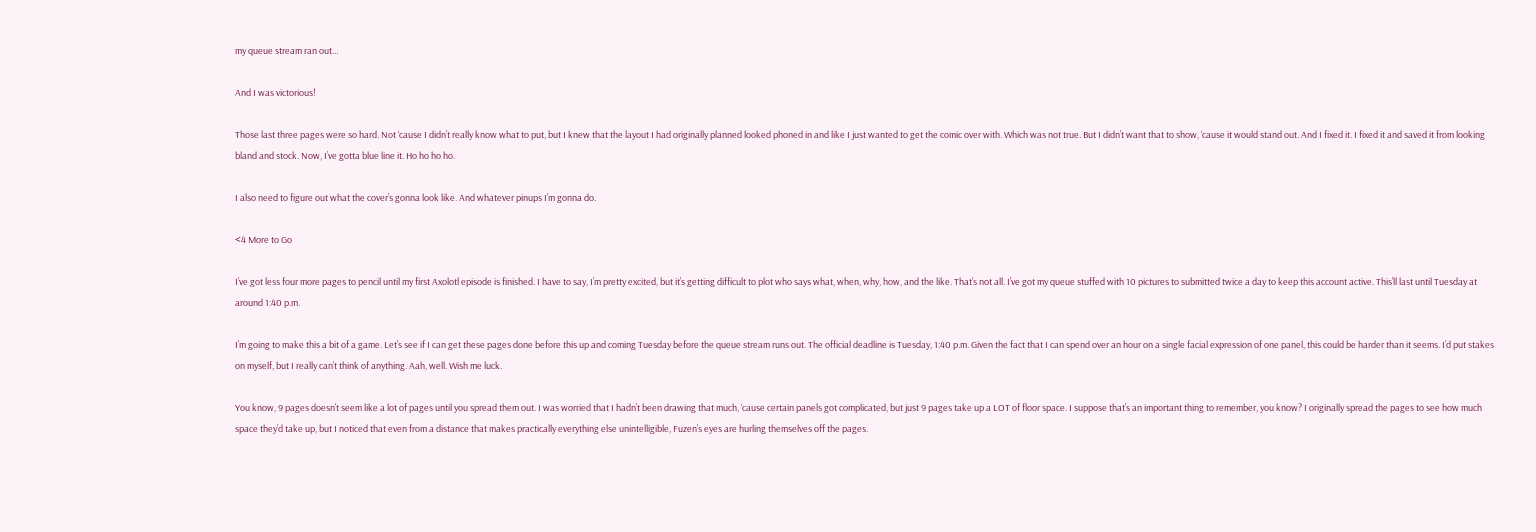my queue stream ran out…

And I was victorious!

Those last three pages were so hard. Not ‘cause I didn’t really know what to put, but I knew that the layout I had originally planned looked phoned in and like I just wanted to get the comic over with. Which was not true. But I didn’t want that to show, ‘cause it would stand out. And I fixed it. I fixed it and saved it from looking bland and stock. Now, I’ve gotta blue line it. Ho ho ho ho.

I also need to figure out what the cover’s gonna look like. And whatever pinups I’m gonna do.

<4 More to Go

I’ve got less four more pages to pencil until my first Axolotl episode is finished. I have to say, I’m pretty excited, but it’s getting difficult to plot who says what, when, why, how, and the like. That’s not all. I’ve got my queue stuffed with 10 pictures to submitted twice a day to keep this account active. This’ll last until Tuesday at around 1:40 p.m.

I’m going to make this a bit of a game. Let’s see if I can get these pages done before this up and coming Tuesday before the queue stream runs out. The official deadline is Tuesday, 1:40 p.m. Given the fact that I can spend over an hour on a single facial expression of one panel, this could be harder than it seems. I’d put stakes on myself, but I really can’t think of anything. Aah, well. Wish me luck.

You know, 9 pages doesn’t seem like a lot of pages until you spread them out. I was worried that I hadn’t been drawing that much, ‘cause certain panels got complicated, but just 9 pages take up a LOT of floor space. I suppose that’s an important thing to remember, you know? I originally spread the pages to see how much space they’d take up, but I noticed that even from a distance that makes practically everything else unintelligible, Fuzen’s eyes are hurling themselves off the pages.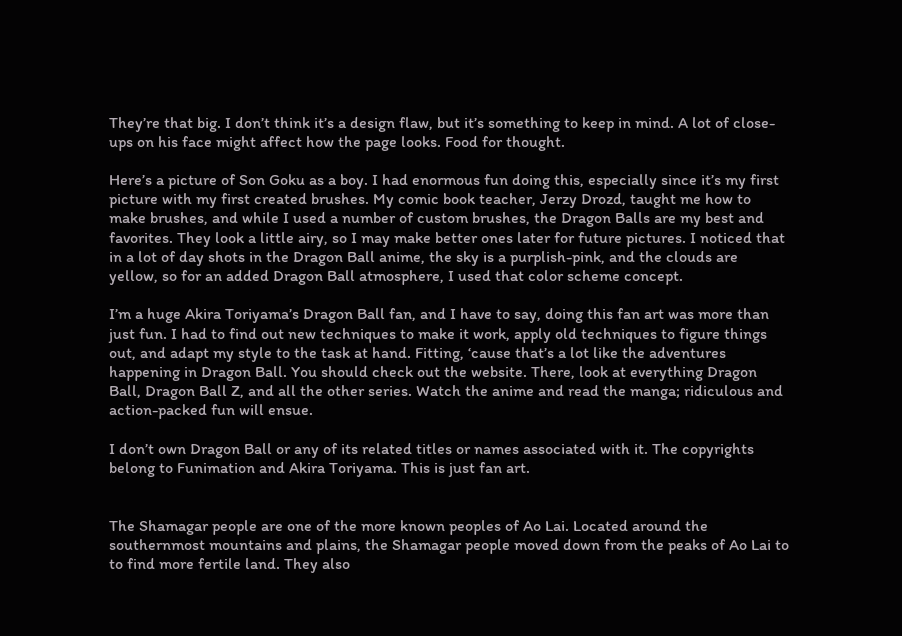They’re that big. I don’t think it’s a design flaw, but it’s something to keep in mind. A lot of close-ups on his face might affect how the page looks. Food for thought.

Here’s a picture of Son Goku as a boy. I had enormous fun doing this, especially since it’s my first picture with my first created brushes. My comic book teacher, Jerzy Drozd, taught me how to make brushes, and while I used a number of custom brushes, the Dragon Balls are my best and favorites. They look a little airy, so I may make better ones later for future pictures. I noticed that in a lot of day shots in the Dragon Ball anime, the sky is a purplish-pink, and the clouds are yellow, so for an added Dragon Ball atmosphere, I used that color scheme concept.

I’m a huge Akira Toriyama’s Dragon Ball fan, and I have to say, doing this fan art was more than just fun. I had to find out new techniques to make it work, apply old techniques to figure things out, and adapt my style to the task at hand. Fitting, ‘cause that’s a lot like the adventures happening in Dragon Ball. You should check out the website. There, look at everything Dragon Ball, Dragon Ball Z, and all the other series. Watch the anime and read the manga; ridiculous and action-packed fun will ensue.

I don’t own Dragon Ball or any of its related titles or names associated with it. The copyrights belong to Funimation and Akira Toriyama. This is just fan art.


The Shamagar people are one of the more known peoples of Ao Lai. Located around the southernmost mountains and plains, the Shamagar people moved down from the peaks of Ao Lai to to find more fertile land. They also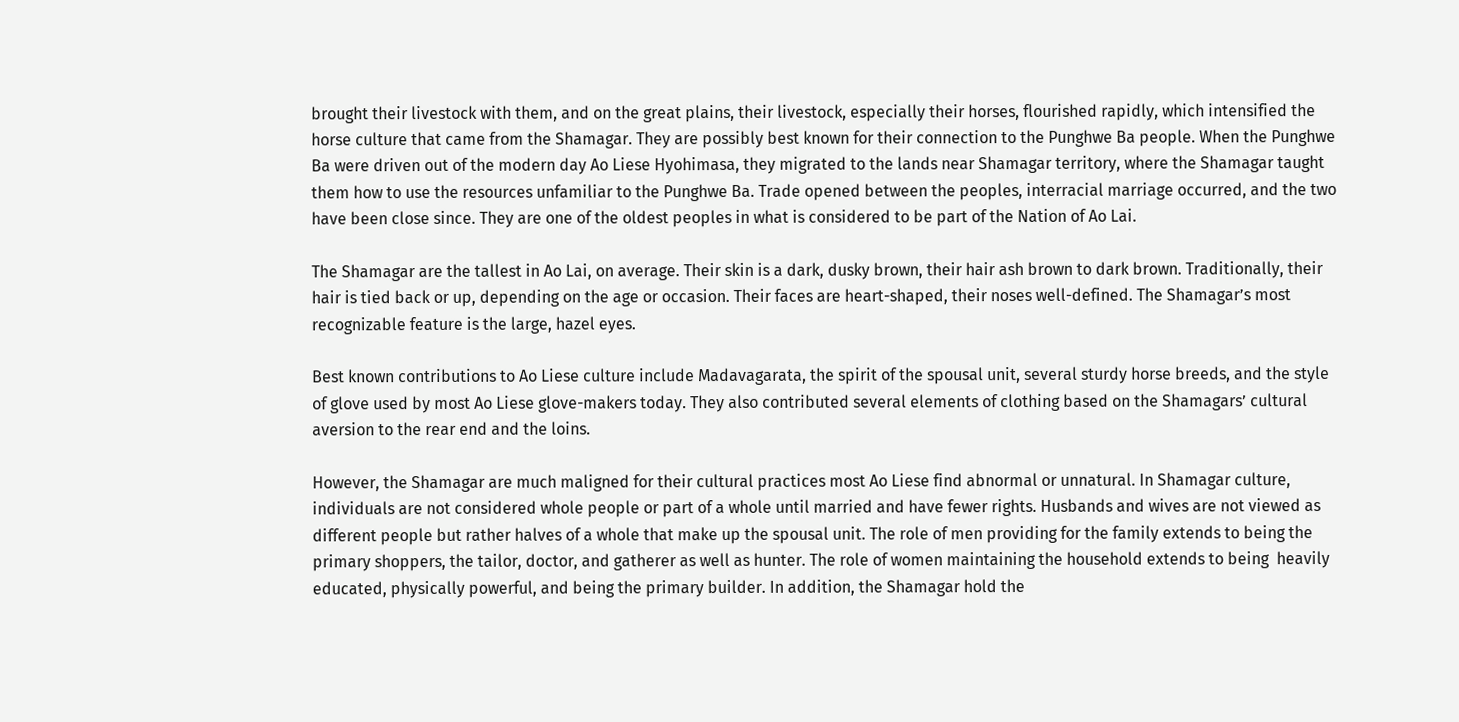brought their livestock with them, and on the great plains, their livestock, especially their horses, flourished rapidly, which intensified the horse culture that came from the Shamagar. They are possibly best known for their connection to the Punghwe Ba people. When the Punghwe Ba were driven out of the modern day Ao Liese Hyohimasa, they migrated to the lands near Shamagar territory, where the Shamagar taught them how to use the resources unfamiliar to the Punghwe Ba. Trade opened between the peoples, interracial marriage occurred, and the two have been close since. They are one of the oldest peoples in what is considered to be part of the Nation of Ao Lai.

The Shamagar are the tallest in Ao Lai, on average. Their skin is a dark, dusky brown, their hair ash brown to dark brown. Traditionally, their hair is tied back or up, depending on the age or occasion. Their faces are heart-shaped, their noses well-defined. The Shamagar’s most recognizable feature is the large, hazel eyes.

Best known contributions to Ao Liese culture include Madavagarata, the spirit of the spousal unit, several sturdy horse breeds, and the style of glove used by most Ao Liese glove-makers today. They also contributed several elements of clothing based on the Shamagars’ cultural aversion to the rear end and the loins.

However, the Shamagar are much maligned for their cultural practices most Ao Liese find abnormal or unnatural. In Shamagar culture, individuals are not considered whole people or part of a whole until married and have fewer rights. Husbands and wives are not viewed as different people but rather halves of a whole that make up the spousal unit. The role of men providing for the family extends to being the primary shoppers, the tailor, doctor, and gatherer as well as hunter. The role of women maintaining the household extends to being  heavily educated, physically powerful, and being the primary builder. In addition, the Shamagar hold the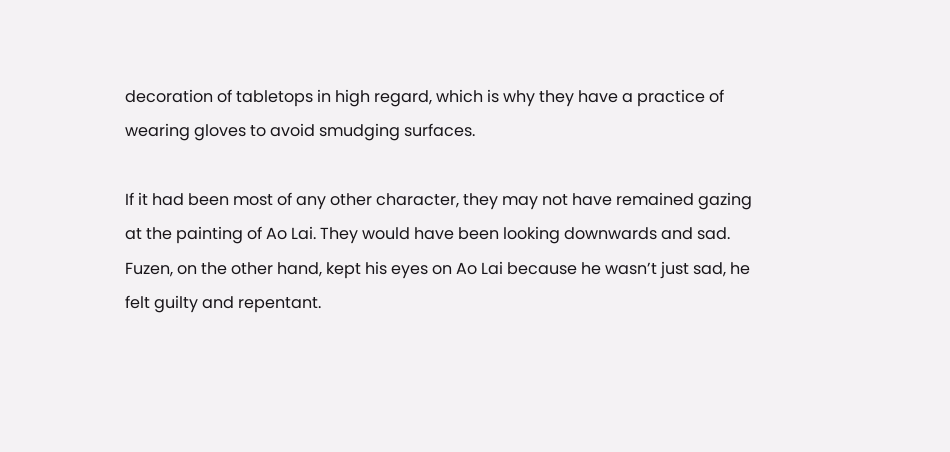decoration of tabletops in high regard, which is why they have a practice of wearing gloves to avoid smudging surfaces.

If it had been most of any other character, they may not have remained gazing at the painting of Ao Lai. They would have been looking downwards and sad. Fuzen, on the other hand, kept his eyes on Ao Lai because he wasn’t just sad, he felt guilty and repentant.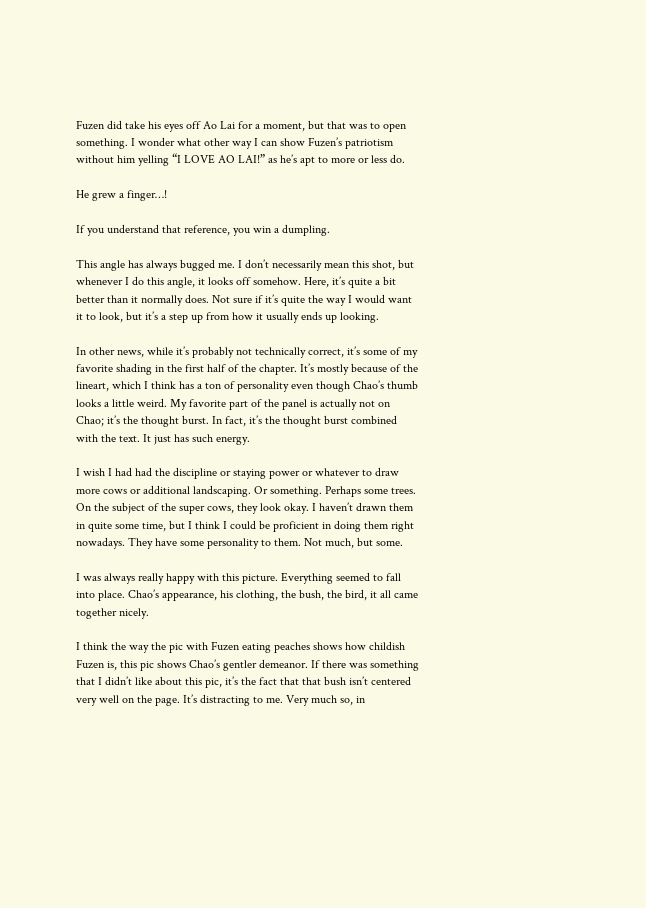Fuzen did take his eyes off Ao Lai for a moment, but that was to open something. I wonder what other way I can show Fuzen’s patriotism without him yelling “I LOVE AO LAI!” as he’s apt to more or less do.

He grew a finger…!

If you understand that reference, you win a dumpling.

This angle has always bugged me. I don’t necessarily mean this shot, but whenever I do this angle, it looks off somehow. Here, it’s quite a bit better than it normally does. Not sure if it’s quite the way I would want it to look, but it’s a step up from how it usually ends up looking.

In other news, while it’s probably not technically correct, it’s some of my favorite shading in the first half of the chapter. It’s mostly because of the lineart, which I think has a ton of personality even though Chao’s thumb looks a little weird. My favorite part of the panel is actually not on Chao; it’s the thought burst. In fact, it’s the thought burst combined with the text. It just has such energy.

I wish I had had the discipline or staying power or whatever to draw more cows or additional landscaping. Or something. Perhaps some trees. On the subject of the super cows, they look okay. I haven’t drawn them in quite some time, but I think I could be proficient in doing them right nowadays. They have some personality to them. Not much, but some.

I was always really happy with this picture. Everything seemed to fall into place. Chao’s appearance, his clothing, the bush, the bird, it all came together nicely.

I think the way the pic with Fuzen eating peaches shows how childish Fuzen is, this pic shows Chao’s gentler demeanor. If there was something that I didn’t like about this pic, it’s the fact that that bush isn’t centered very well on the page. It’s distracting to me. Very much so, in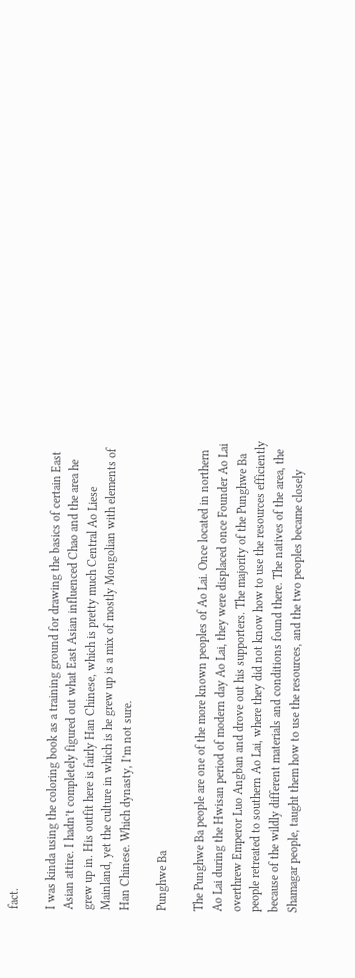fact.

I was kinda using the coloring book as a training ground for drawing the basics of certain East Asian attire. I hadn’t completely figured out what East Asian influenced Chao and the area he grew up in. His outfit here is fairly Han Chinese, which is pretty much Central Ao Liese Mainland, yet the culture in which is he grew up is a mix of mostly Mongolian with elements of Han Chinese. Which dynasty, I’m not sure.

Punghwe Ba

The Punghwe Ba people are one of the more known peoples of Ao Lai. Once located in northern Ao Lai during the Hwisan period of modern day Ao Lai, they were displaced once Founder Ao Lai overthrew Emperor Luo Angban and drove out his supporters. The majority of the Punghwe Ba people retreated to southern Ao Lai, where they did not know how to use the resources efficiently because of the wildly different materials and conditions found there. The natives of the area, the Shamagar people, taught them how to use the resources, and the two peoples became closely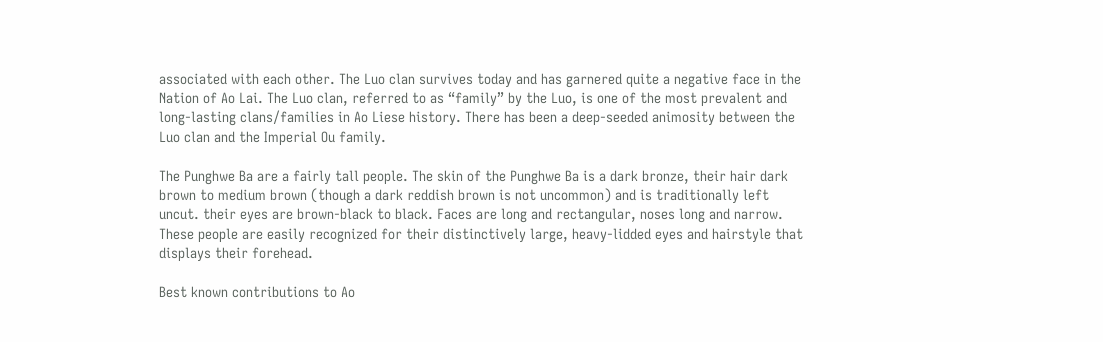associated with each other. The Luo clan survives today and has garnered quite a negative face in the Nation of Ao Lai. The Luo clan, referred to as “family” by the Luo, is one of the most prevalent and long-lasting clans/families in Ao Liese history. There has been a deep-seeded animosity between the Luo clan and the Imperial Ou family.

The Punghwe Ba are a fairly tall people. The skin of the Punghwe Ba is a dark bronze, their hair dark brown to medium brown (though a dark reddish brown is not uncommon) and is traditionally left uncut. their eyes are brown-black to black. Faces are long and rectangular, noses long and narrow. These people are easily recognized for their distinctively large, heavy-lidded eyes and hairstyle that displays their forehead.

Best known contributions to Ao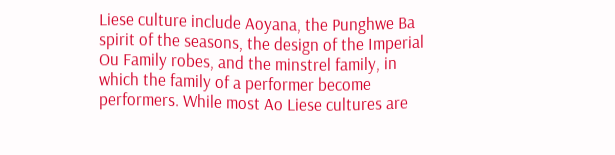Liese culture include Aoyana, the Punghwe Ba spirit of the seasons, the design of the Imperial Ou Family robes, and the minstrel family, in which the family of a performer become performers. While most Ao Liese cultures are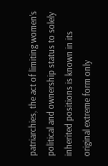patriarchies, the act of limiting women’s political and ownership status to solely inherited positions is known in its original extreme form only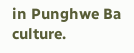in Punghwe Ba culture.